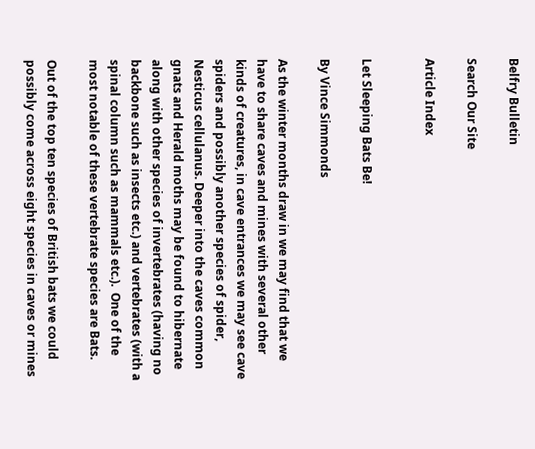Belfry Bulletin

Search Our Site

Article Index


Let Sleeping Bats Be!

By Vince Simmonds

As the winter months draw in we may find that we have to share caves and mines with several other kinds of creatures, in cave entrances we may see cave spiders and possibly another species of spider, Nesticus cellulanus. Deeper into the caves common gnats and Herald moths may be found to hibernate along with other species of invertebrates (having no backbone such as insects etc.) and vertebrates (with a spinal column such as mammals etc.).  One of the most notable of these vertebrate species are Bats.

Out of the top ten species of British bats we could possibly come across eight species in caves or mines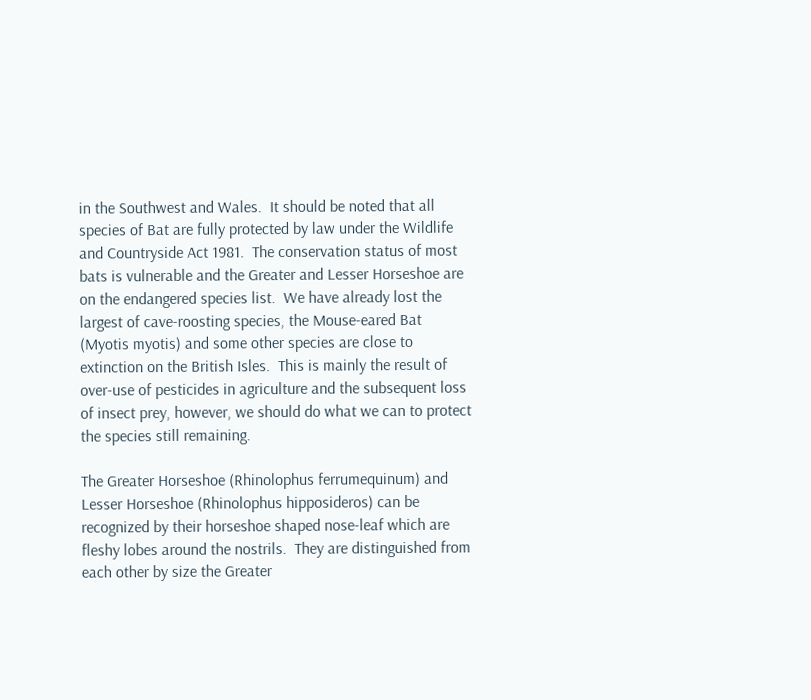in the Southwest and Wales.  It should be noted that all species of Bat are fully protected by law under the Wildlife and Countryside Act 1981.  The conservation status of most bats is vulnerable and the Greater and Lesser Horseshoe are on the endangered species list.  We have already lost the largest of cave-roosting species, the Mouse-eared Bat (Myotis myotis) and some other species are close to extinction on the British Isles.  This is mainly the result of over-use of pesticides in agriculture and the subsequent loss of insect prey, however, we should do what we can to protect the species still remaining.

The Greater Horseshoe (Rhinolophus ferrumequinum) and Lesser Horseshoe (Rhinolophus hipposideros) can be recognized by their horseshoe shaped nose-leaf which are fleshy lobes around the nostrils.  They are distinguished from each other by size the Greater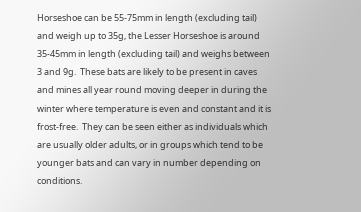Horseshoe can be 55-75mm in length (excluding tail) and weigh up to 35g, the Lesser Horseshoe is around 35-45mm in length (excluding tail) and weighs between 3 and 9g.  These bats are likely to be present in caves and mines all year round moving deeper in during the winter where temperature is even and constant and it is frost-free.  They can be seen either as individuals which are usually older adults, or in groups which tend to be younger bats and can vary in number depending on conditions.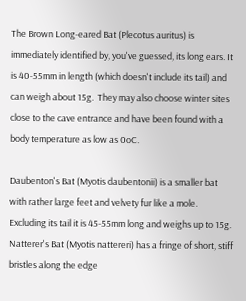The Brown Long-eared Bat (Plecotus auritus) is immediately identified by, you've guessed, its long ears. It is 40-55mm in length (which doesn't include its tail) and can weigh about 15g.  They may also choose winter sites close to the cave entrance and have been found with a body temperature as low as 0oC.

Daubenton's Bat (Myotis daubentonii) is a smaller bat with rather large feet and velvety fur like a mole. Excluding its tail it is 45-55mm long and weighs up to 15g. Natterer's Bat (Myotis nattereri) has a fringe of short, stiff bristles along the edge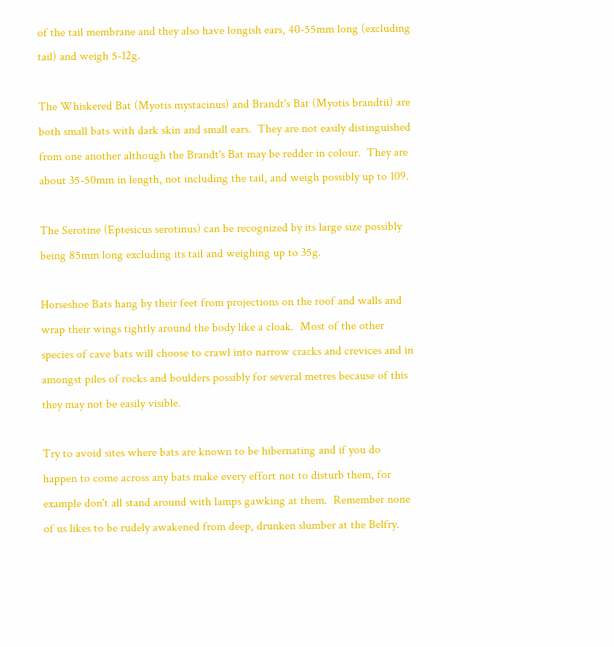of the tail membrane and they also have longish ears, 40-55mm long (excluding tail) and weigh 5-12g.

The Whiskered Bat (Myotis mystacinus) and Brandt's Bat (Myotis brandtii) are both small bats with dark skin and small ears.  They are not easily distinguished from one another although the Brandt's Bat may be redder in colour.  They are about 35-50mm in length, not including the tail, and weigh possibly up to 109.

The Serotine (Eptesicus serotinus) can be recognized by its large size possibly being 85mm long excluding its tail and weighing up to 35g.

Horseshoe Bats hang by their feet from projections on the roof and walls and wrap their wings tightly around the body like a cloak.  Most of the other species of cave bats will choose to crawl into narrow cracks and crevices and in amongst piles of rocks and boulders possibly for several metres because of this they may not be easily visible.

Try to avoid sites where bats are known to be hibernating and if you do happen to come across any bats make every effort not to disturb them, for example don't all stand around with lamps gawking at them.  Remember none of us likes to be rudely awakened from deep, drunken slumber at the Belfry.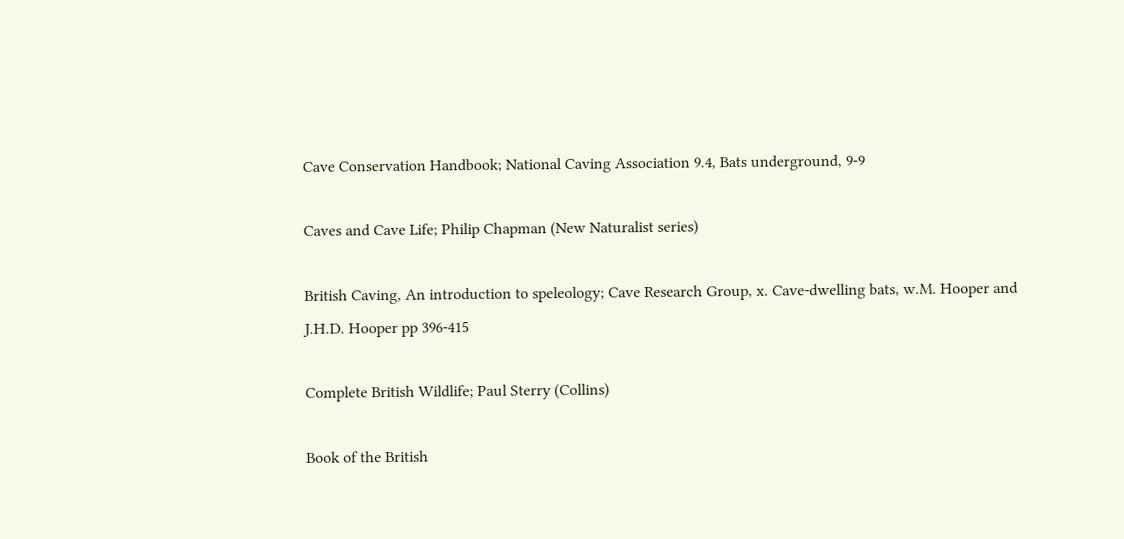Cave Conservation Handbook; National Caving Association 9.4, Bats underground, 9-9

Caves and Cave Life; Philip Chapman (New Naturalist series)

British Caving, An introduction to speleology; Cave Research Group, x. Cave-dwelling bats, w.M. Hooper and J.H.D. Hooper pp 396-415

Complete British Wildlife; Paul Sterry (Collins)

Book of the British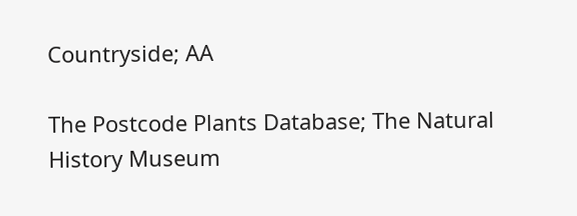Countryside; AA

The Postcode Plants Database; The Natural History Museum